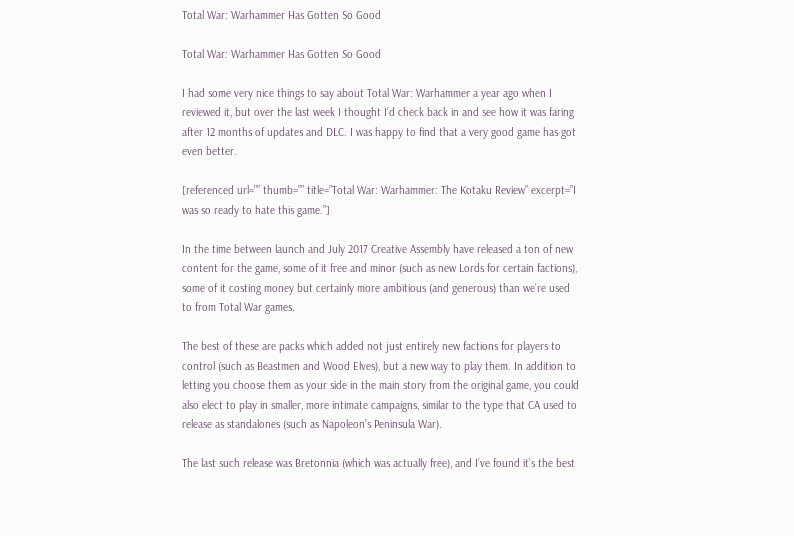Total War: Warhammer Has Gotten So Good

Total War: Warhammer Has Gotten So Good

I had some very nice things to say about Total War: Warhammer a year ago when I reviewed it, but over the last week I thought I’d check back in and see how it was faring after 12 months of updates and DLC. I was happy to find that a very good game has got even better.

[referenced url=”” thumb=”” title=”Total War: Warhammer: The Kotaku Review” excerpt=”I was so ready to hate this game.”]

In the time between launch and July 2017 Creative Assembly have released a ton of new content for the game, some of it free and minor (such as new Lords for certain factions), some of it costing money but certainly more ambitious (and generous) than we’re used to from Total War games.

The best of these are packs which added not just entirely new factions for players to control (such as Beastmen and Wood Elves), but a new way to play them. In addition to letting you choose them as your side in the main story from the original game, you could also elect to play in smaller, more intimate campaigns, similar to the type that CA used to release as standalones (such as Napoleon’s Peninsula War).

The last such release was Bretonnia (which was actually free), and I’ve found it’s the best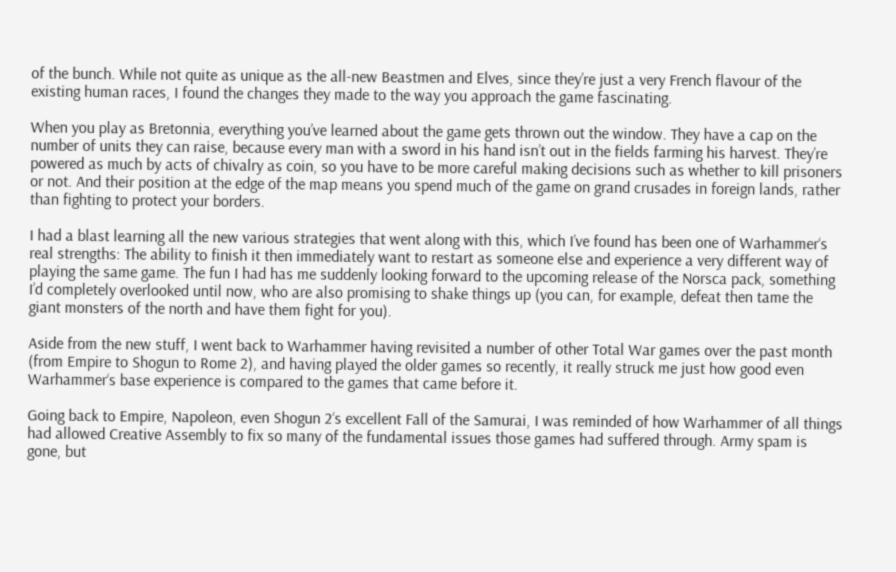of the bunch. While not quite as unique as the all-new Beastmen and Elves, since they’re just a very French flavour of the existing human races, I found the changes they made to the way you approach the game fascinating.

When you play as Bretonnia, everything you’ve learned about the game gets thrown out the window. They have a cap on the number of units they can raise, because every man with a sword in his hand isn’t out in the fields farming his harvest. They’re powered as much by acts of chivalry as coin, so you have to be more careful making decisions such as whether to kill prisoners or not. And their position at the edge of the map means you spend much of the game on grand crusades in foreign lands, rather than fighting to protect your borders.

I had a blast learning all the new various strategies that went along with this, which I’ve found has been one of Warhammer‘s real strengths: The ability to finish it then immediately want to restart as someone else and experience a very different way of playing the same game. The fun I had has me suddenly looking forward to the upcoming release of the Norsca pack, something I’d completely overlooked until now, who are also promising to shake things up (you can, for example, defeat then tame the giant monsters of the north and have them fight for you).

Aside from the new stuff, I went back to Warhammer having revisited a number of other Total War games over the past month (from Empire to Shogun to Rome 2), and having played the older games so recently, it really struck me just how good even Warhammer‘s base experience is compared to the games that came before it.

Going back to Empire, Napoleon, even Shogun 2‘s excellent Fall of the Samurai, I was reminded of how Warhammer of all things had allowed Creative Assembly to fix so many of the fundamental issues those games had suffered through. Army spam is gone, but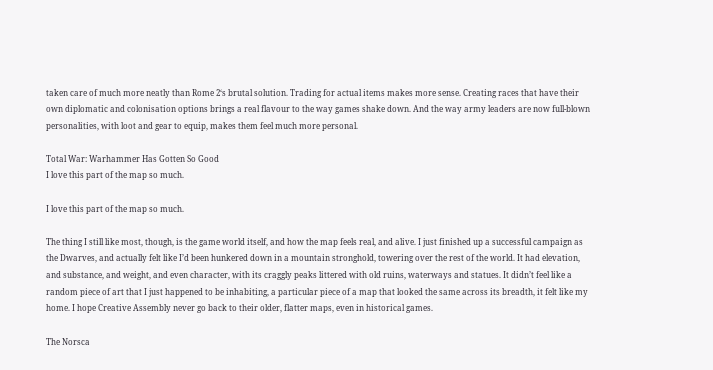taken care of much more neatly than Rome 2‘s brutal solution. Trading for actual items makes more sense. Creating races that have their own diplomatic and colonisation options brings a real flavour to the way games shake down. And the way army leaders are now full-blown personalities, with loot and gear to equip, makes them feel much more personal.

Total War: Warhammer Has Gotten So Good
I love this part of the map so much.

I love this part of the map so much.

The thing I still like most, though, is the game world itself, and how the map feels real, and alive. I just finished up a successful campaign as the Dwarves, and actually felt like I’d been hunkered down in a mountain stronghold, towering over the rest of the world. It had elevation, and substance, and weight, and even character, with its craggly peaks littered with old ruins, waterways and statues. It didn’t feel like a random piece of art that I just happened to be inhabiting, a particular piece of a map that looked the same across its breadth, it felt like my home. I hope Creative Assembly never go back to their older, flatter maps, even in historical games.

The Norsca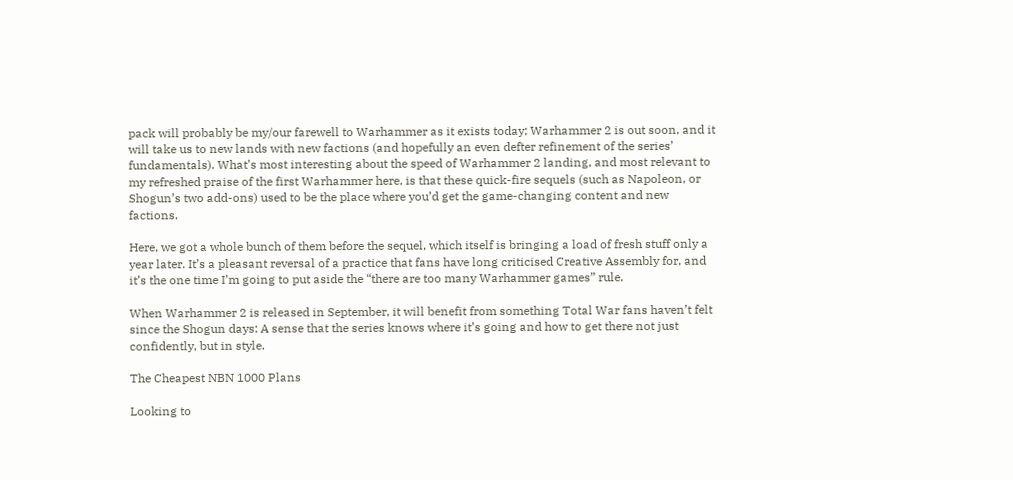pack will probably be my/our farewell to Warhammer as it exists today; Warhammer 2 is out soon, and it will take us to new lands with new factions (and hopefully an even defter refinement of the series’ fundamentals). What’s most interesting about the speed of Warhammer 2 landing, and most relevant to my refreshed praise of the first Warhammer here, is that these quick-fire sequels (such as Napoleon, or Shogun’s two add-ons) used to be the place where you’d get the game-changing content and new factions.

Here, we got a whole bunch of them before the sequel, which itself is bringing a load of fresh stuff only a year later. It’s a pleasant reversal of a practice that fans have long criticised Creative Assembly for, and it’s the one time I’m going to put aside the “there are too many Warhammer games” rule.

When Warhammer 2 is released in September, it will benefit from something Total War fans haven’t felt since the Shogun days: A sense that the series knows where it’s going and how to get there not just confidently, but in style.

The Cheapest NBN 1000 Plans

Looking to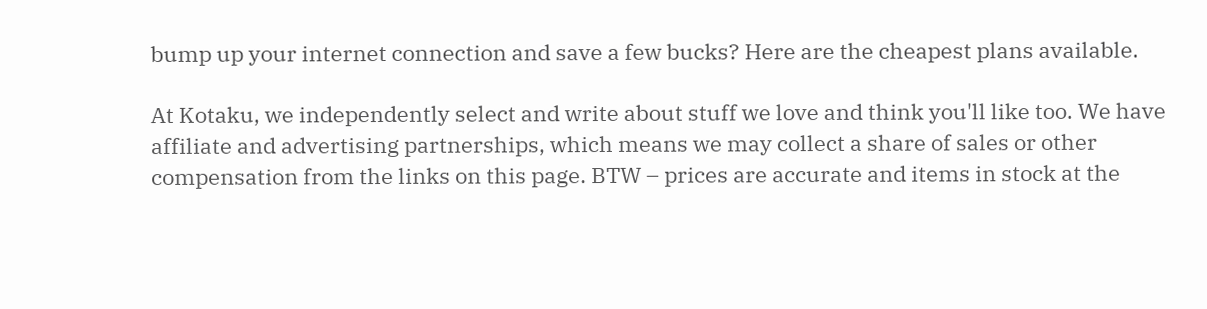bump up your internet connection and save a few bucks? Here are the cheapest plans available.

At Kotaku, we independently select and write about stuff we love and think you'll like too. We have affiliate and advertising partnerships, which means we may collect a share of sales or other compensation from the links on this page. BTW – prices are accurate and items in stock at the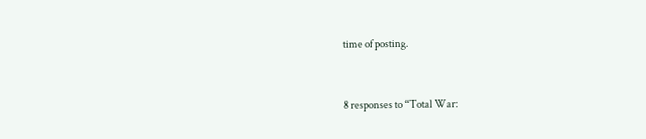time of posting.


8 responses to “Total War: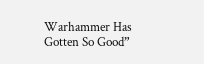Warhammer Has Gotten So Good”